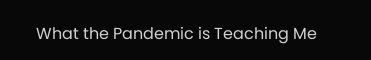What the Pandemic is Teaching Me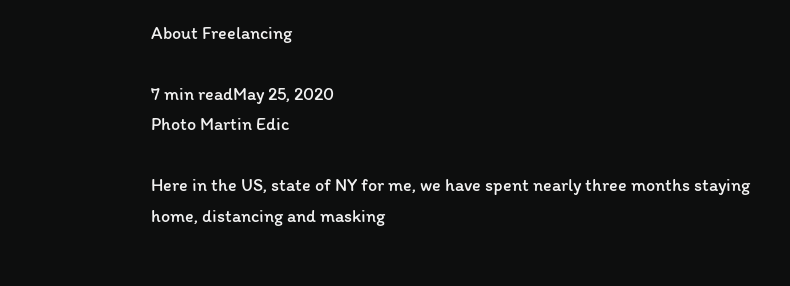About Freelancing

7 min readMay 25, 2020
Photo Martin Edic

Here in the US, state of NY for me, we have spent nearly three months staying home, distancing and masking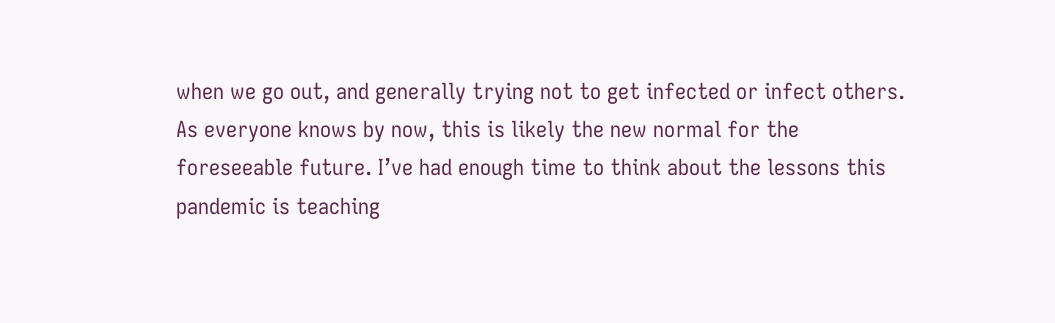when we go out, and generally trying not to get infected or infect others. As everyone knows by now, this is likely the new normal for the foreseeable future. I’ve had enough time to think about the lessons this pandemic is teaching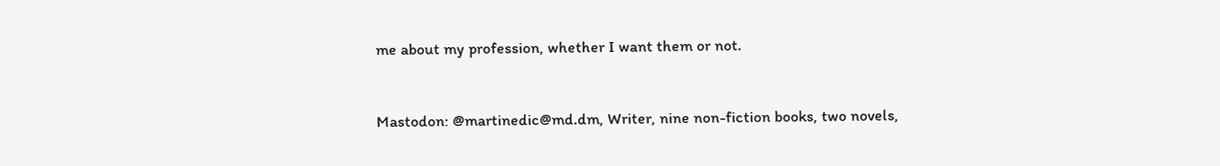me about my profession, whether I want them or not.


Mastodon: @martinedic@md.dm, Writer, nine non-fiction books, two novels,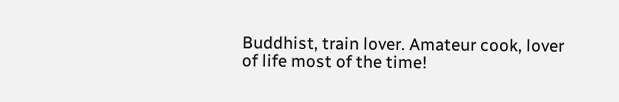Buddhist, train lover. Amateur cook, lover of life most of the time!